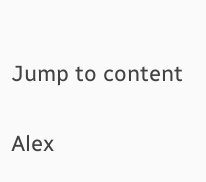Jump to content

Alex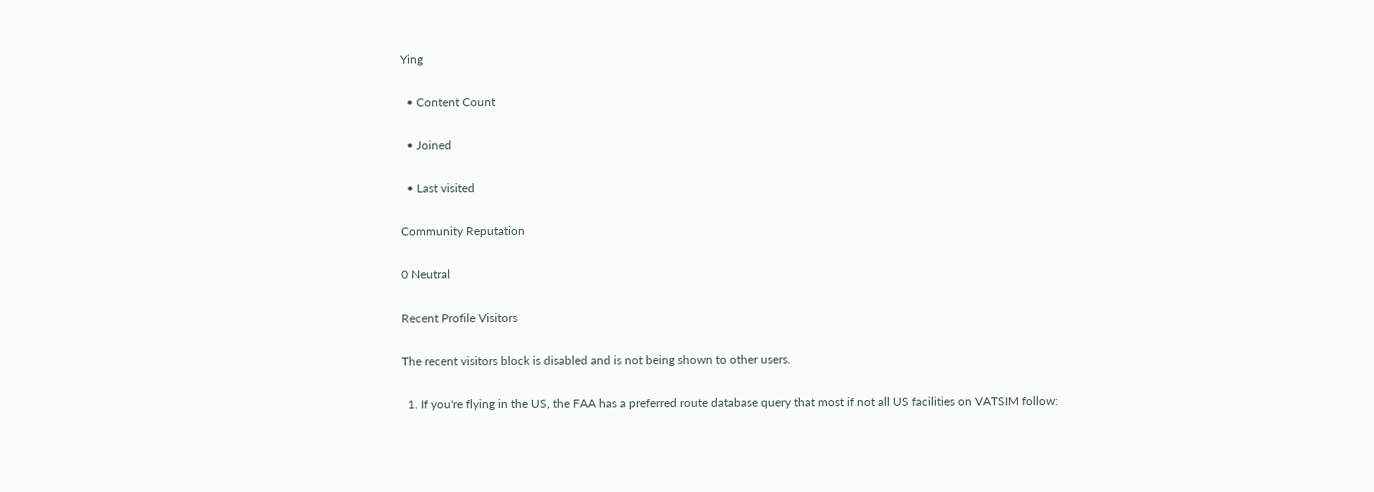Ying

  • Content Count

  • Joined

  • Last visited

Community Reputation

0 Neutral

Recent Profile Visitors

The recent visitors block is disabled and is not being shown to other users.

  1. If you're flying in the US, the FAA has a preferred route database query that most if not all US facilities on VATSIM follow: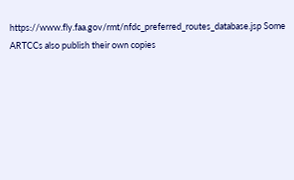https://www.fly.faa.gov/rmt/nfdc_preferred_routes_database.jsp Some ARTCCs also publish their own copies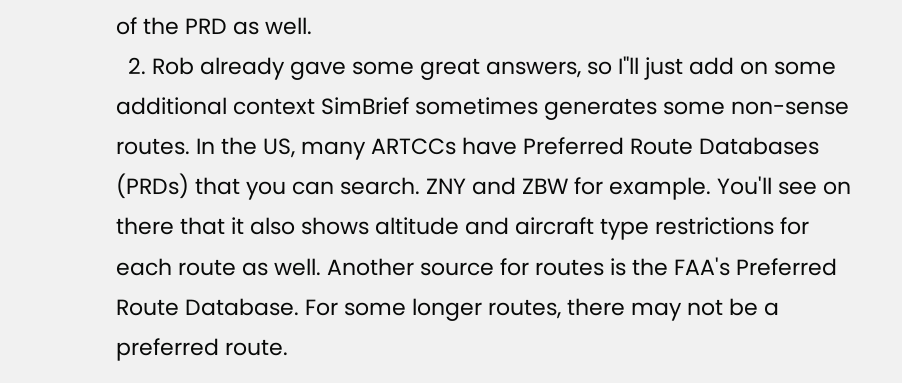of the PRD as well.
  2. Rob already gave some great answers, so I"ll just add on some additional context SimBrief sometimes generates some non-sense routes. In the US, many ARTCCs have Preferred Route Databases (PRDs) that you can search. ZNY and ZBW for example. You'll see on there that it also shows altitude and aircraft type restrictions for each route as well. Another source for routes is the FAA's Preferred Route Database. For some longer routes, there may not be a preferred route.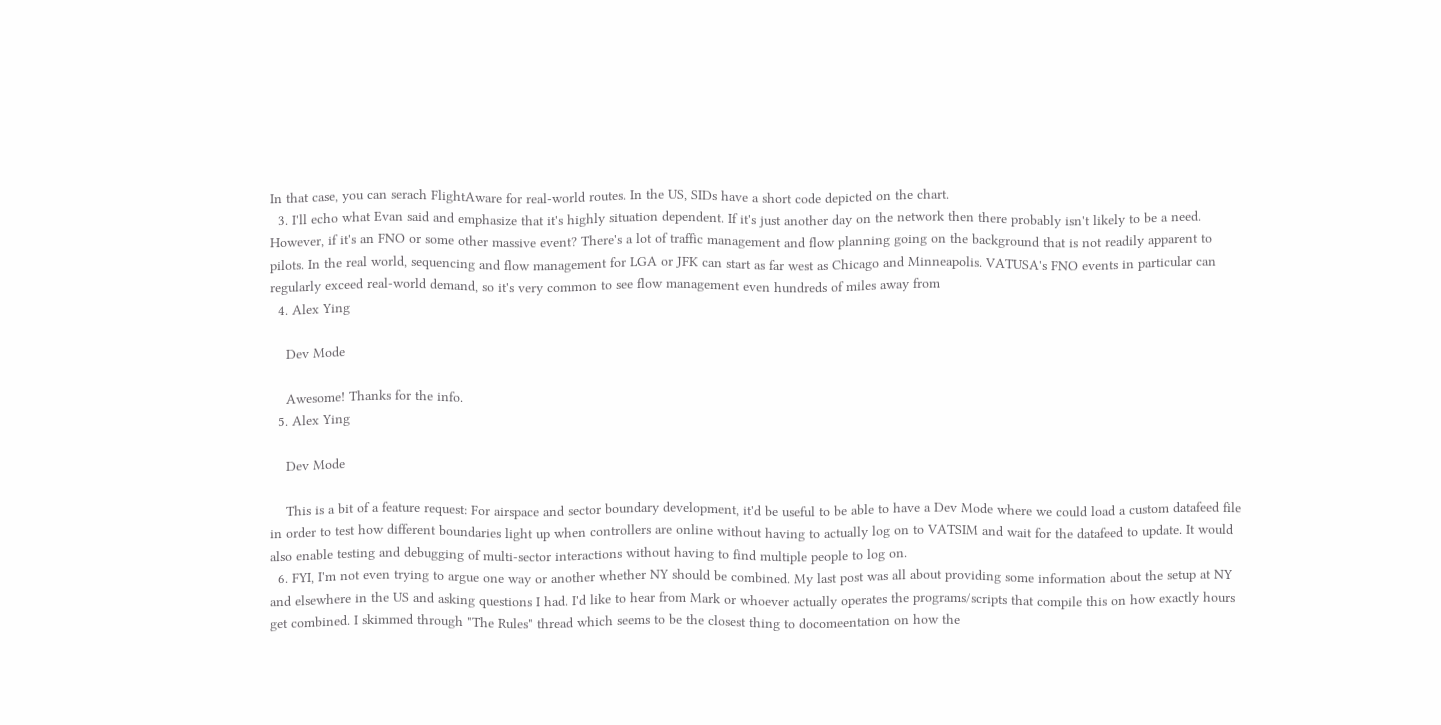In that case, you can serach FlightAware for real-world routes. In the US, SIDs have a short code depicted on the chart.
  3. I'll echo what Evan said and emphasize that it's highly situation dependent. If it's just another day on the network then there probably isn't likely to be a need. However, if it's an FNO or some other massive event? There's a lot of traffic management and flow planning going on the background that is not readily apparent to pilots. In the real world, sequencing and flow management for LGA or JFK can start as far west as Chicago and Minneapolis. VATUSA's FNO events in particular can regularly exceed real-world demand, so it's very common to see flow management even hundreds of miles away from
  4. Alex Ying

    Dev Mode

    Awesome! Thanks for the info.
  5. Alex Ying

    Dev Mode

    This is a bit of a feature request: For airspace and sector boundary development, it'd be useful to be able to have a Dev Mode where we could load a custom datafeed file in order to test how different boundaries light up when controllers are online without having to actually log on to VATSIM and wait for the datafeed to update. It would also enable testing and debugging of multi-sector interactions without having to find multiple people to log on.
  6. FYI, I'm not even trying to argue one way or another whether NY should be combined. My last post was all about providing some information about the setup at NY and elsewhere in the US and asking questions I had. I'd like to hear from Mark or whoever actually operates the programs/scripts that compile this on how exactly hours get combined. I skimmed through "The Rules" thread which seems to be the closest thing to docomeentation on how the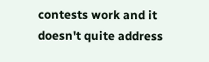contests work and it doesn't quite address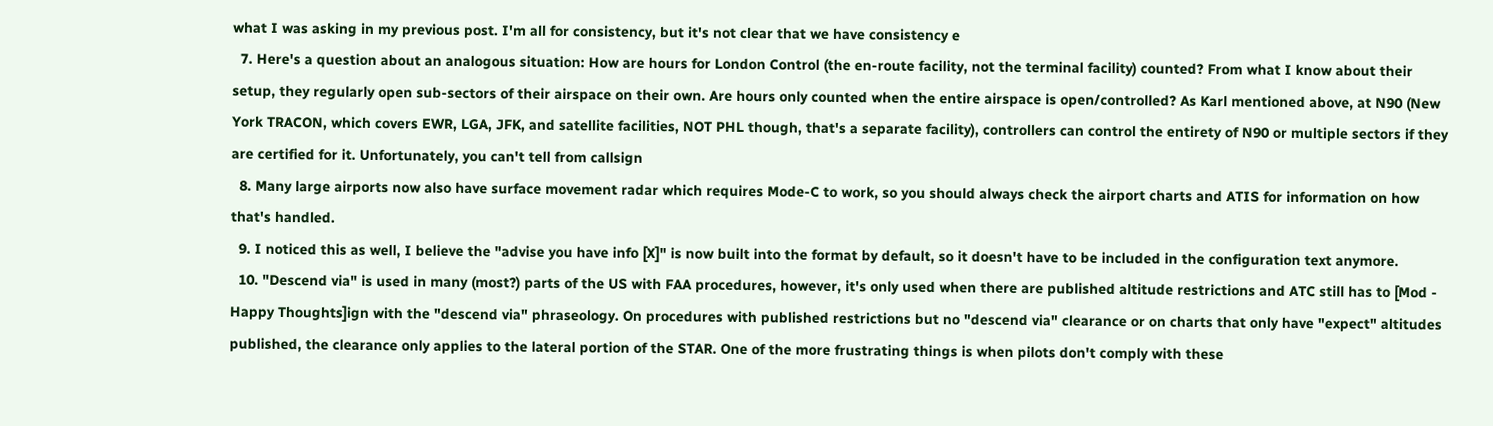what I was asking in my previous post. I'm all for consistency, but it's not clear that we have consistency e
  7. Here's a question about an analogous situation: How are hours for London Control (the en-route facility, not the terminal facility) counted? From what I know about their setup, they regularly open sub-sectors of their airspace on their own. Are hours only counted when the entire airspace is open/controlled? As Karl mentioned above, at N90 (New York TRACON, which covers EWR, LGA, JFK, and satellite facilities, NOT PHL though, that's a separate facility), controllers can control the entirety of N90 or multiple sectors if they are certified for it. Unfortunately, you can't tell from callsign
  8. Many large airports now also have surface movement radar which requires Mode-C to work, so you should always check the airport charts and ATIS for information on how that's handled.
  9. I noticed this as well, I believe the "advise you have info [X]" is now built into the format by default, so it doesn't have to be included in the configuration text anymore.
  10. "Descend via" is used in many (most?) parts of the US with FAA procedures, however, it's only used when there are published altitude restrictions and ATC still has to [Mod - Happy Thoughts]ign with the "descend via" phraseology. On procedures with published restrictions but no "descend via" clearance or on charts that only have "expect" altitudes published, the clearance only applies to the lateral portion of the STAR. One of the more frustrating things is when pilots don't comply with these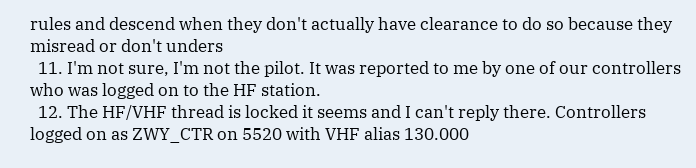rules and descend when they don't actually have clearance to do so because they misread or don't unders
  11. I'm not sure, I'm not the pilot. It was reported to me by one of our controllers who was logged on to the HF station.
  12. The HF/VHF thread is locked it seems and I can't reply there. Controllers logged on as ZWY_CTR on 5520 with VHF alias 130.000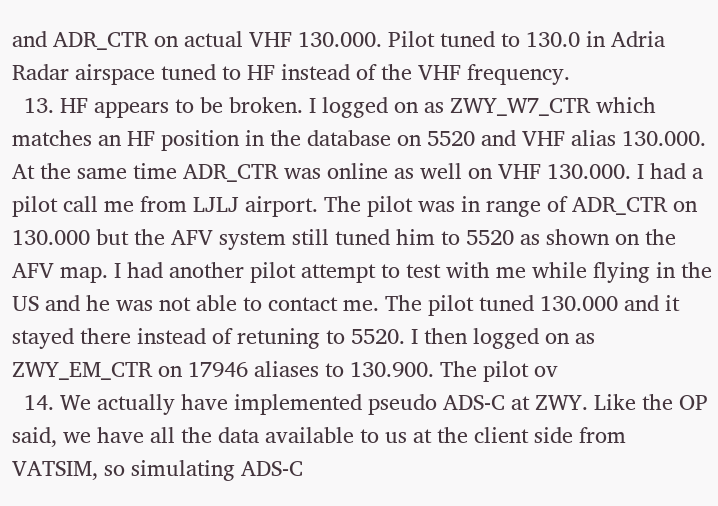and ADR_CTR on actual VHF 130.000. Pilot tuned to 130.0 in Adria Radar airspace tuned to HF instead of the VHF frequency.
  13. HF appears to be broken. I logged on as ZWY_W7_CTR which matches an HF position in the database on 5520 and VHF alias 130.000. At the same time ADR_CTR was online as well on VHF 130.000. I had a pilot call me from LJLJ airport. The pilot was in range of ADR_CTR on 130.000 but the AFV system still tuned him to 5520 as shown on the AFV map. I had another pilot attempt to test with me while flying in the US and he was not able to contact me. The pilot tuned 130.000 and it stayed there instead of retuning to 5520. I then logged on as ZWY_EM_CTR on 17946 aliases to 130.900. The pilot ov
  14. We actually have implemented pseudo ADS-C at ZWY. Like the OP said, we have all the data available to us at the client side from VATSIM, so simulating ADS-C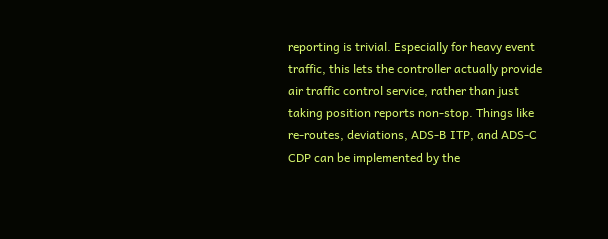reporting is trivial. Especially for heavy event traffic, this lets the controller actually provide air traffic control service, rather than just taking position reports non-stop. Things like re-routes, deviations, ADS-B ITP, and ADS-C CDP can be implemented by the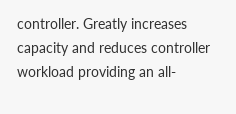controller. Greatly increases capacity and reduces controller workload providing an all-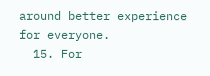around better experience for everyone.
  15. For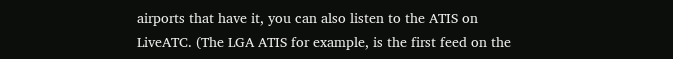airports that have it, you can also listen to the ATIS on LiveATC. (The LGA ATIS for example, is the first feed on the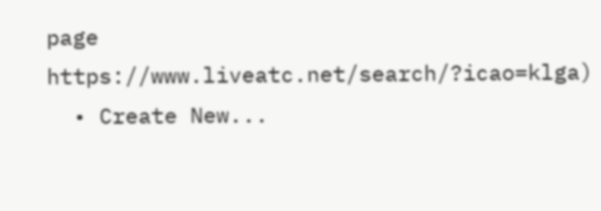page https://www.liveatc.net/search/?icao=klga)
  • Create New...